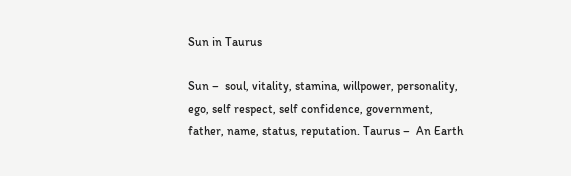Sun in Taurus

Sun –  soul, vitality, stamina, willpower, personality, ego, self respect, self confidence, government, father, name, status, reputation. Taurus –  An Earth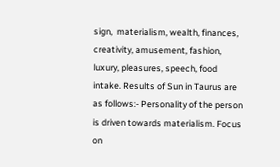sign,  materialism, wealth, finances, creativity, amusement, fashion, luxury, pleasures, speech, food intake. Results of Sun in Taurus are as follows:- Personality of the person is driven towards materialism. Focus on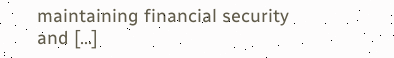maintaining financial security and […]